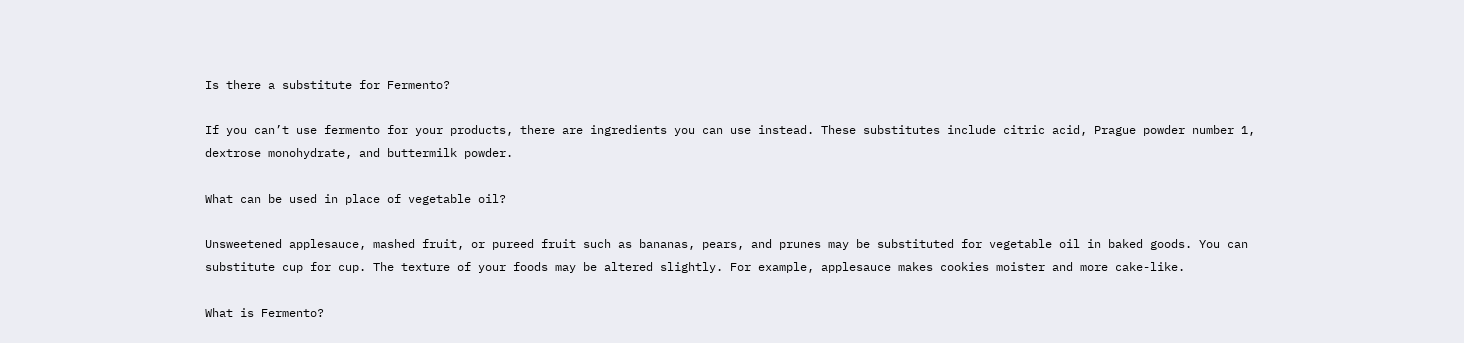Is there a substitute for Fermento?

If you can’t use fermento for your products, there are ingredients you can use instead. These substitutes include citric acid, Prague powder number 1, dextrose monohydrate, and buttermilk powder.

What can be used in place of vegetable oil?

Unsweetened applesauce, mashed fruit, or pureed fruit such as bananas, pears, and prunes may be substituted for vegetable oil in baked goods. You can substitute cup for cup. The texture of your foods may be altered slightly. For example, applesauce makes cookies moister and more cake-like.

What is Fermento?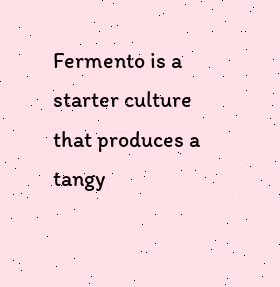Fermento is a starter culture that produces a tangy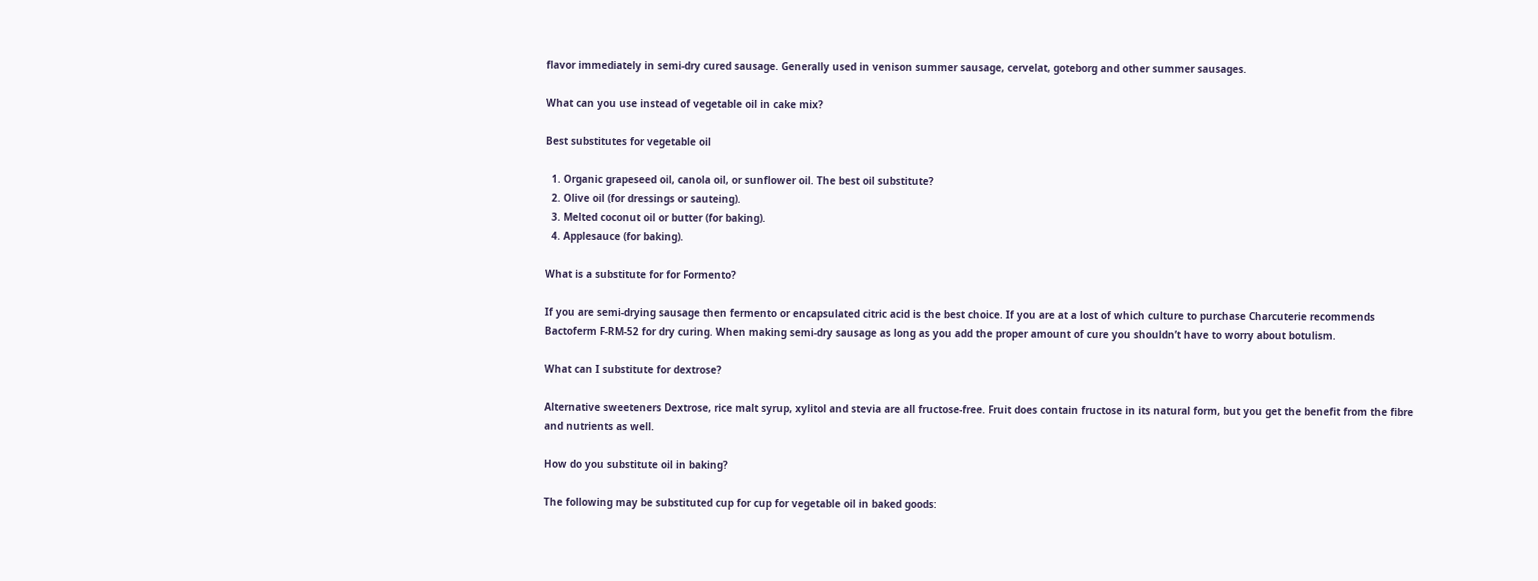flavor immediately in semi-dry cured sausage. Generally used in venison summer sausage, cervelat, goteborg and other summer sausages.

What can you use instead of vegetable oil in cake mix?

Best substitutes for vegetable oil

  1. Organic grapeseed oil, canola oil, or sunflower oil. The best oil substitute?
  2. Olive oil (for dressings or sauteing).
  3. Melted coconut oil or butter (for baking).
  4. Applesauce (for baking).

What is a substitute for for Formento?

If you are semi-drying sausage then fermento or encapsulated citric acid is the best choice. If you are at a lost of which culture to purchase Charcuterie recommends Bactoferm F-RM-52 for dry curing. When making semi-dry sausage as long as you add the proper amount of cure you shouldn’t have to worry about botulism.

What can I substitute for dextrose?

Alternative sweeteners Dextrose, rice malt syrup, xylitol and stevia are all fructose-free. Fruit does contain fructose in its natural form, but you get the benefit from the fibre and nutrients as well.

How do you substitute oil in baking?

The following may be substituted cup for cup for vegetable oil in baked goods: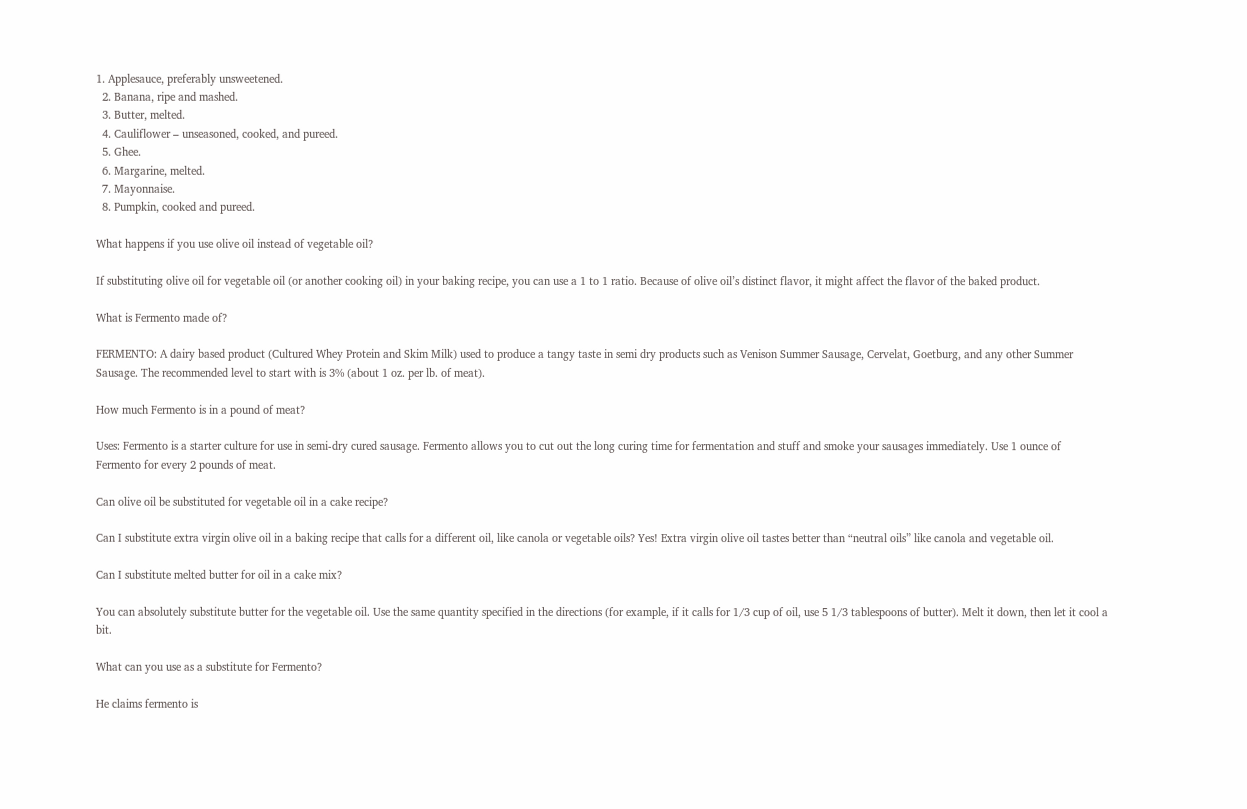1. Applesauce, preferably unsweetened.
  2. Banana, ripe and mashed.
  3. Butter, melted.
  4. Cauliflower – unseasoned, cooked, and pureed.
  5. Ghee.
  6. Margarine, melted.
  7. Mayonnaise.
  8. Pumpkin, cooked and pureed.

What happens if you use olive oil instead of vegetable oil?

If substituting olive oil for vegetable oil (or another cooking oil) in your baking recipe, you can use a 1 to 1 ratio. Because of olive oil’s distinct flavor, it might affect the flavor of the baked product.

What is Fermento made of?

FERMENTO: A dairy based product (Cultured Whey Protein and Skim Milk) used to produce a tangy taste in semi dry products such as Venison Summer Sausage, Cervelat, Goetburg, and any other Summer Sausage. The recommended level to start with is 3% (about 1 oz. per lb. of meat).

How much Fermento is in a pound of meat?

Uses: Fermento is a starter culture for use in semi-dry cured sausage. Fermento allows you to cut out the long curing time for fermentation and stuff and smoke your sausages immediately. Use 1 ounce of Fermento for every 2 pounds of meat.

Can olive oil be substituted for vegetable oil in a cake recipe?

Can I substitute extra virgin olive oil in a baking recipe that calls for a different oil, like canola or vegetable oils? Yes! Extra virgin olive oil tastes better than “neutral oils” like canola and vegetable oil.

Can I substitute melted butter for oil in a cake mix?

You can absolutely substitute butter for the vegetable oil. Use the same quantity specified in the directions (for example, if it calls for 1/3 cup of oil, use 5 1/3 tablespoons of butter). Melt it down, then let it cool a bit.

What can you use as a substitute for Fermento?

He claims fermento is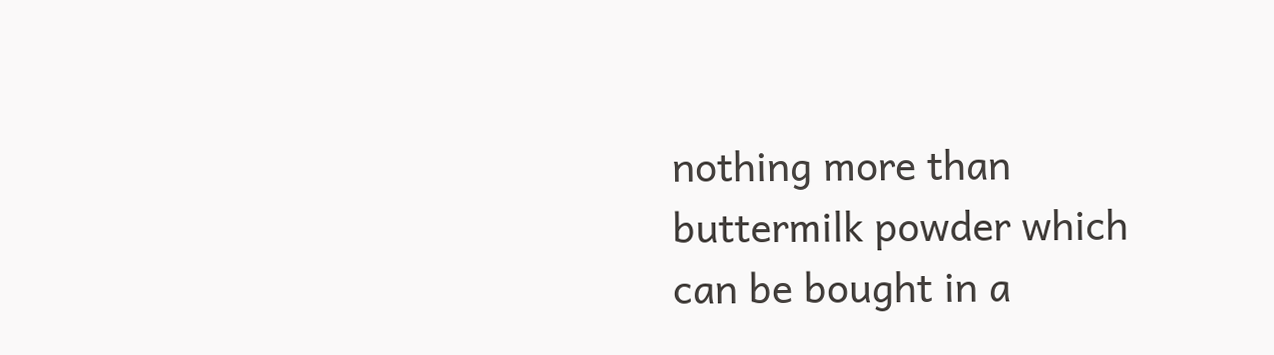nothing more than buttermilk powder which can be bought in a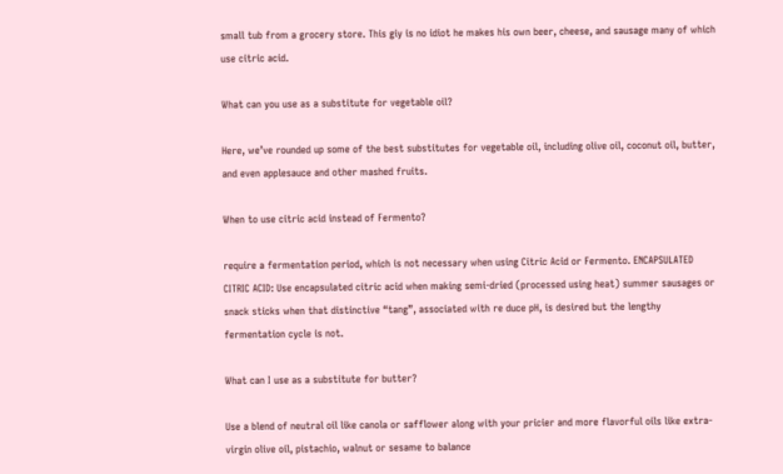small tub from a grocery store. This giy is no idiot he makes his own beer, cheese, and sausage many of which use citric acid.

What can you use as a substitute for vegetable oil?

Here, we’ve rounded up some of the best substitutes for vegetable oil, including olive oil, coconut oil, butter, and even applesauce and other mashed fruits.

When to use citric acid instead of Fermento?

require a fermentation period, which is not necessary when using Citric Acid or Fermento. ENCAPSULATED CITRIC ACID: Use encapsulated citric acid when making semi-dried (processed using heat) summer sausages or snack sticks when that distinctive “tang”, associated with re duce pH, is desired but the lengthy fermentation cycle is not.

What can I use as a substitute for butter?

Use a blend of neutral oil like canola or safflower along with your pricier and more flavorful oils like extra-virgin olive oil, pistachio, walnut or sesame to balance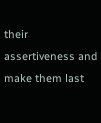their assertiveness and make them last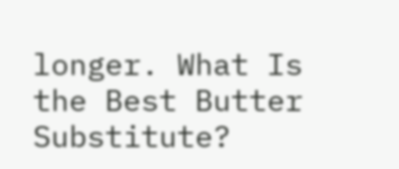longer. What Is the Best Butter Substitute?